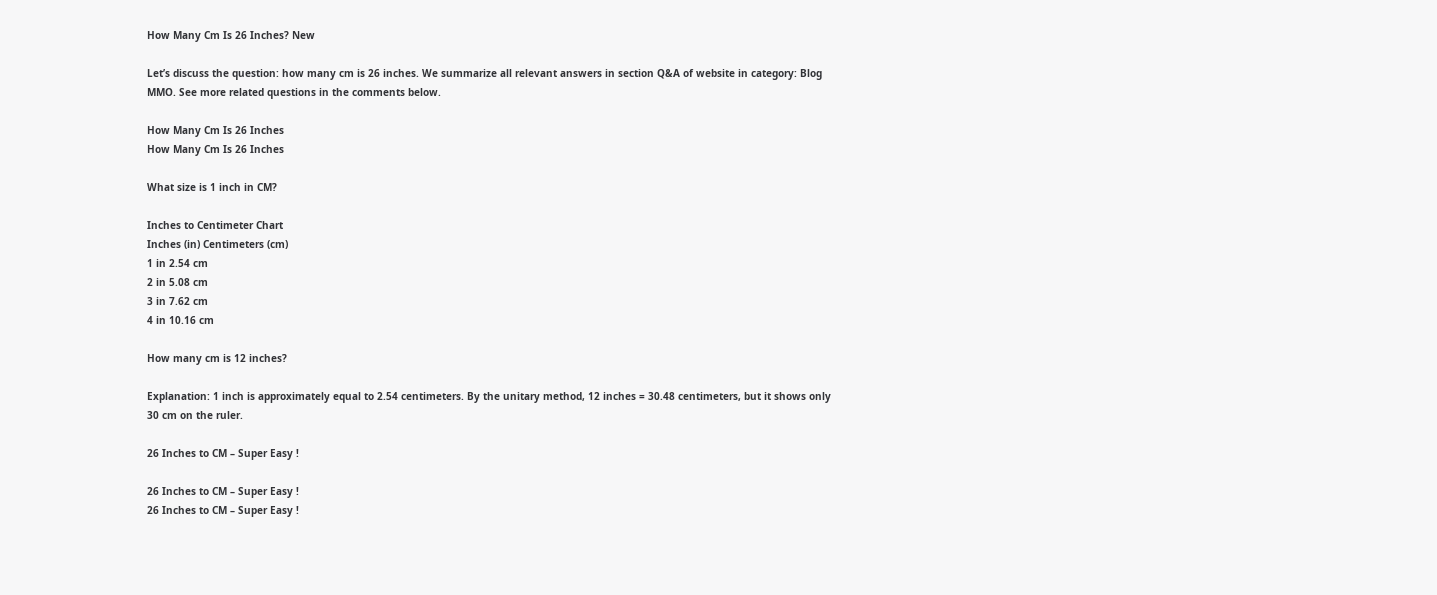How Many Cm Is 26 Inches? New

Let’s discuss the question: how many cm is 26 inches. We summarize all relevant answers in section Q&A of website in category: Blog MMO. See more related questions in the comments below.

How Many Cm Is 26 Inches
How Many Cm Is 26 Inches

What size is 1 inch in CM?

Inches to Centimeter Chart
Inches (in) Centimeters (cm)
1 in 2.54 cm
2 in 5.08 cm
3 in 7.62 cm
4 in 10.16 cm

How many cm is 12 inches?

Explanation: 1 inch is approximately equal to 2.54 centimeters. By the unitary method, 12 inches = 30.48 centimeters, but it shows only 30 cm on the ruler.

26 Inches to CM – Super Easy !

26 Inches to CM – Super Easy !
26 Inches to CM – Super Easy !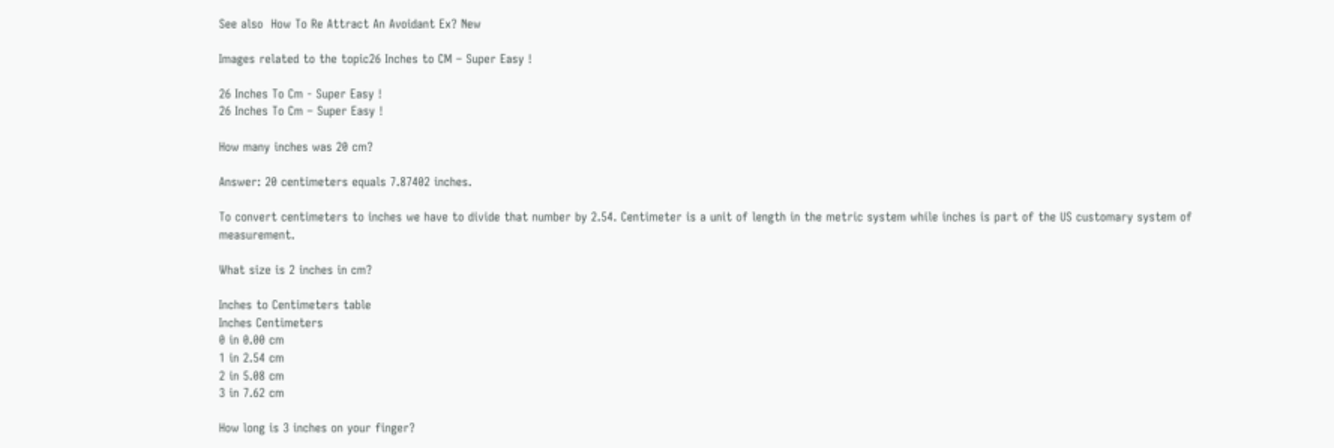See also  How To Re Attract An Avoidant Ex? New

Images related to the topic26 Inches to CM – Super Easy !

26 Inches To Cm - Super Easy !
26 Inches To Cm – Super Easy !

How many inches was 20 cm?

Answer: 20 centimeters equals 7.87402 inches.

To convert centimeters to inches we have to divide that number by 2.54. Centimeter is a unit of length in the metric system while inches is part of the US customary system of measurement.

What size is 2 inches in cm?

Inches to Centimeters table
Inches Centimeters
0 in 0.00 cm
1 in 2.54 cm
2 in 5.08 cm
3 in 7.62 cm

How long is 3 inches on your finger?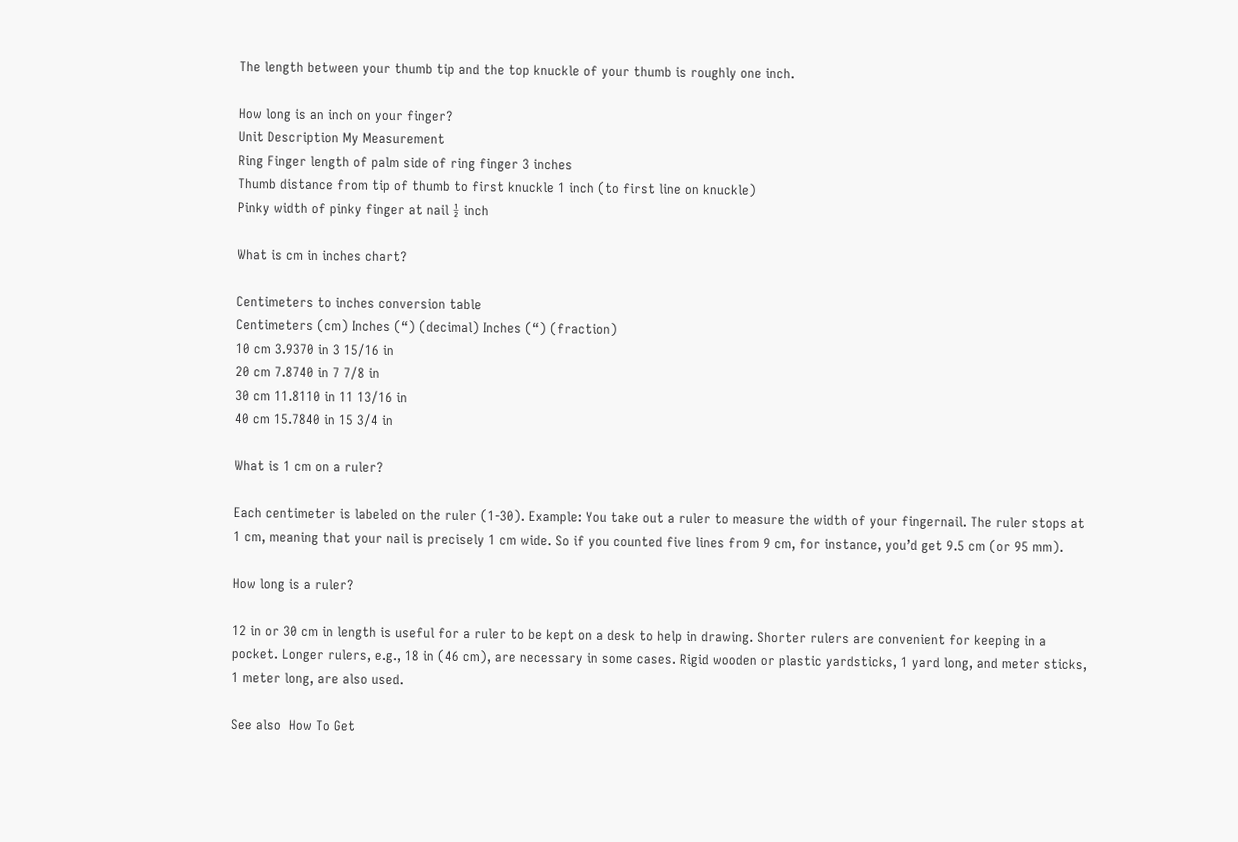The length between your thumb tip and the top knuckle of your thumb is roughly one inch.

How long is an inch on your finger?
Unit Description My Measurement
Ring Finger length of palm side of ring finger 3 inches
Thumb distance from tip of thumb to first knuckle 1 inch (to first line on knuckle)
Pinky width of pinky finger at nail ½ inch

What is cm in inches chart?

Centimeters to inches conversion table
Centimeters (cm) Inches (“) (decimal) Inches (“) (fraction)
10 cm 3.9370 in 3 15/16 in
20 cm 7.8740 in 7 7/8 in
30 cm 11.8110 in 11 13/16 in
40 cm 15.7840 in 15 3/4 in

What is 1 cm on a ruler?

Each centimeter is labeled on the ruler (1-30). Example: You take out a ruler to measure the width of your fingernail. The ruler stops at 1 cm, meaning that your nail is precisely 1 cm wide. So if you counted five lines from 9 cm, for instance, you’d get 9.5 cm (or 95 mm).

How long is a ruler?

12 in or 30 cm in length is useful for a ruler to be kept on a desk to help in drawing. Shorter rulers are convenient for keeping in a pocket. Longer rulers, e.g., 18 in (46 cm), are necessary in some cases. Rigid wooden or plastic yardsticks, 1 yard long, and meter sticks, 1 meter long, are also used.

See also  How To Get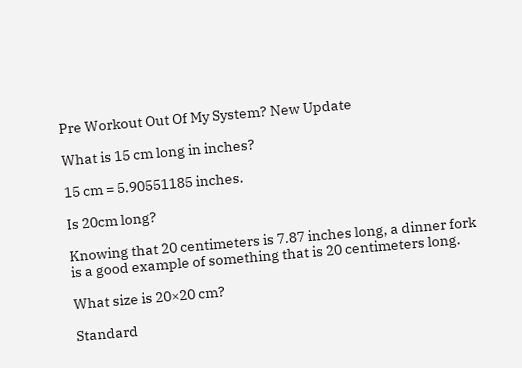Pre Workout Out Of My System? New Update

What is 15 cm long in inches?

15 cm = 5.90551185 inches.

Is 20cm long?

Knowing that 20 centimeters is 7.87 inches long, a dinner fork is a good example of something that is 20 centimeters long.

What size is 20×20 cm?

Standard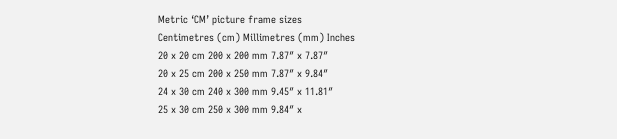Metric ‘CM’ picture frame sizes
Centimetres (cm) Millimetres (mm) Inches
20 x 20 cm 200 x 200 mm 7.87″ x 7.87″
20 x 25 cm 200 x 250 mm 7.87″ x 9.84″
24 x 30 cm 240 x 300 mm 9.45″ x 11.81″
25 x 30 cm 250 x 300 mm 9.84″ x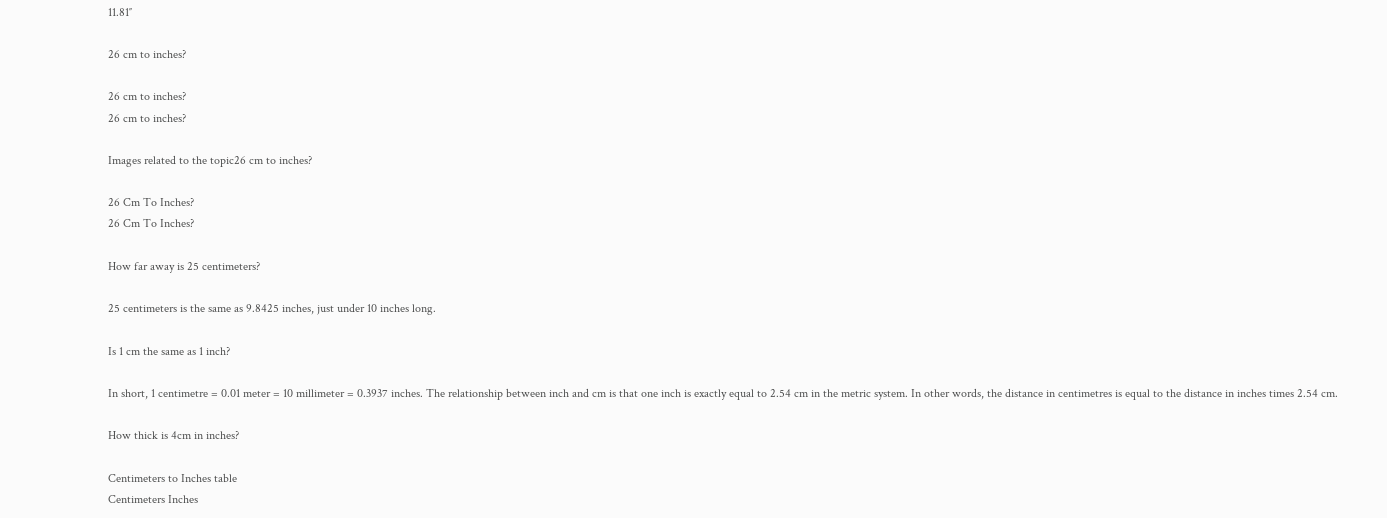11.81″

26 cm to inches?

26 cm to inches?
26 cm to inches?

Images related to the topic26 cm to inches?

26 Cm To Inches?
26 Cm To Inches?

How far away is 25 centimeters?

25 centimeters is the same as 9.8425 inches, just under 10 inches long.

Is 1 cm the same as 1 inch?

In short, 1 centimetre = 0.01 meter = 10 millimeter = 0.3937 inches. The relationship between inch and cm is that one inch is exactly equal to 2.54 cm in the metric system. In other words, the distance in centimetres is equal to the distance in inches times 2.54 cm.

How thick is 4cm in inches?

Centimeters to Inches table
Centimeters Inches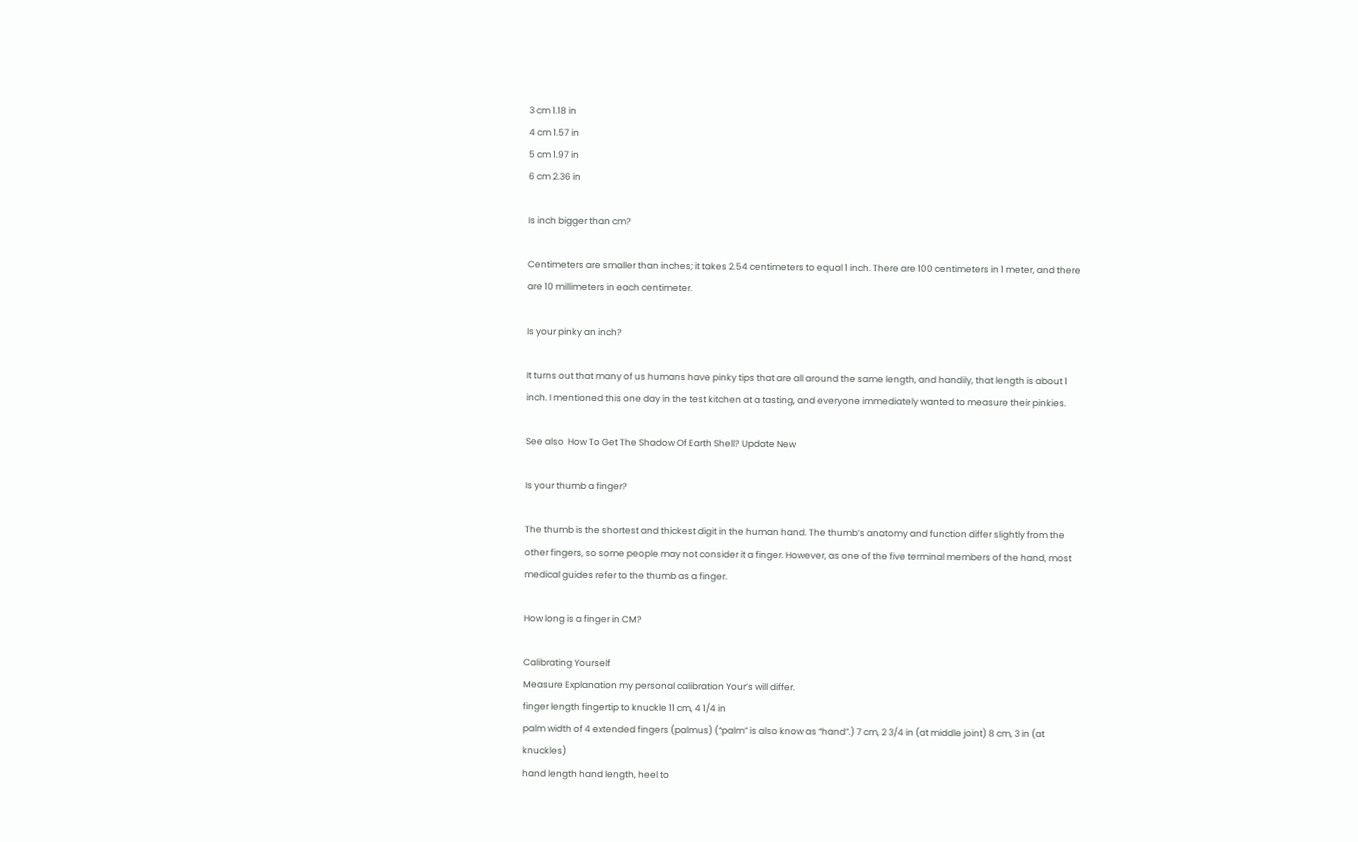3 cm 1.18 in
4 cm 1.57 in
5 cm 1.97 in
6 cm 2.36 in

Is inch bigger than cm?

Centimeters are smaller than inches; it takes 2.54 centimeters to equal 1 inch. There are 100 centimeters in 1 meter, and there are 10 millimeters in each centimeter.

Is your pinky an inch?

It turns out that many of us humans have pinky tips that are all around the same length, and handily, that length is about 1 inch. I mentioned this one day in the test kitchen at a tasting, and everyone immediately wanted to measure their pinkies.

See also  How To Get The Shadow Of Earth Shell? Update New

Is your thumb a finger?

The thumb is the shortest and thickest digit in the human hand. The thumb’s anatomy and function differ slightly from the other fingers, so some people may not consider it a finger. However, as one of the five terminal members of the hand, most medical guides refer to the thumb as a finger.

How long is a finger in CM?

Calibrating Yourself
Measure Explanation my personal calibration Your’s will differ.
finger length fingertip to knuckle 11 cm, 4 1/4 in
palm width of 4 extended fingers (palmus) (“palm” is also know as “hand”.) 7 cm, 2 3/4 in (at middle joint) 8 cm, 3 in (at knuckles)
hand length hand length, heel to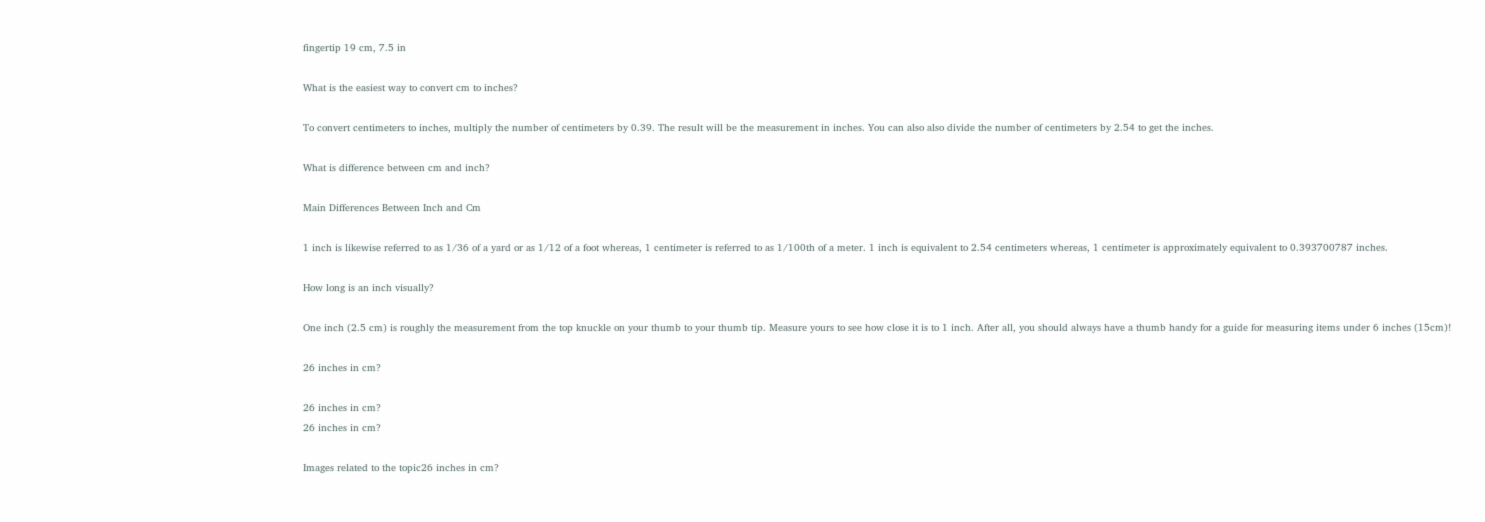fingertip 19 cm, 7.5 in

What is the easiest way to convert cm to inches?

To convert centimeters to inches, multiply the number of centimeters by 0.39. The result will be the measurement in inches. You can also also divide the number of centimeters by 2.54 to get the inches.

What is difference between cm and inch?

Main Differences Between Inch and Cm

1 inch is likewise referred to as 1/36 of a yard or as 1/12 of a foot whereas, 1 centimeter is referred to as 1/100th of a meter. 1 inch is equivalent to 2.54 centimeters whereas, 1 centimeter is approximately equivalent to 0.393700787 inches.

How long is an inch visually?

One inch (2.5 cm) is roughly the measurement from the top knuckle on your thumb to your thumb tip. Measure yours to see how close it is to 1 inch. After all, you should always have a thumb handy for a guide for measuring items under 6 inches (15cm)!

26 inches in cm?

26 inches in cm?
26 inches in cm?

Images related to the topic26 inches in cm?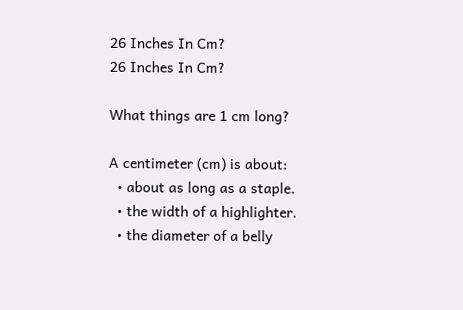26 Inches In Cm?
26 Inches In Cm?

What things are 1 cm long?

A centimeter (cm) is about:
  • about as long as a staple.
  • the width of a highlighter.
  • the diameter of a belly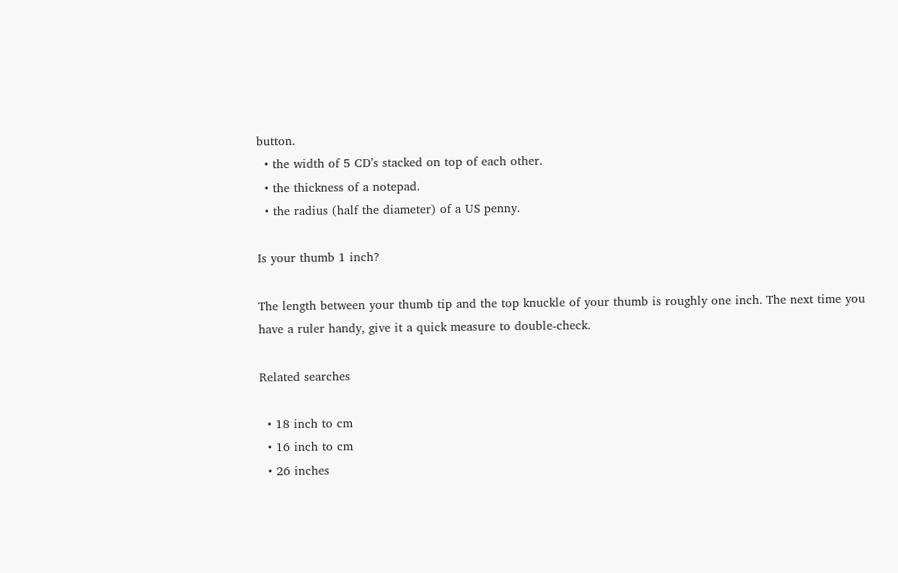button.
  • the width of 5 CD’s stacked on top of each other.
  • the thickness of a notepad.
  • the radius (half the diameter) of a US penny.

Is your thumb 1 inch?

The length between your thumb tip and the top knuckle of your thumb is roughly one inch. The next time you have a ruler handy, give it a quick measure to double-check.

Related searches

  • 18 inch to cm
  • 16 inch to cm
  • 26 inches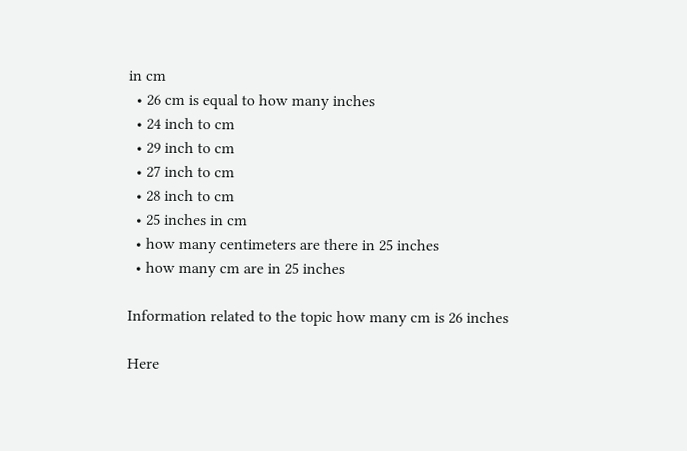in cm
  • 26 cm is equal to how many inches
  • 24 inch to cm
  • 29 inch to cm
  • 27 inch to cm
  • 28 inch to cm
  • 25 inches in cm
  • how many centimeters are there in 25 inches
  • how many cm are in 25 inches

Information related to the topic how many cm is 26 inches

Here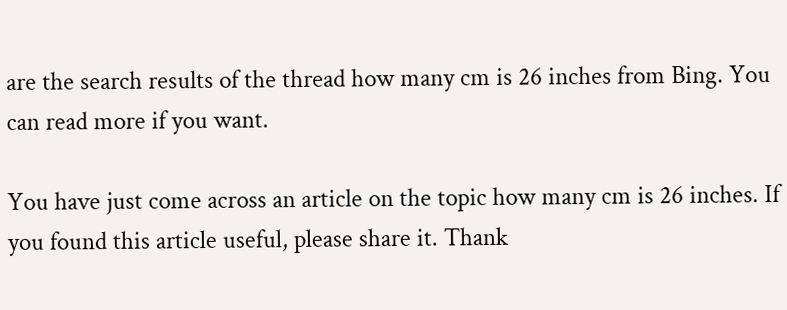are the search results of the thread how many cm is 26 inches from Bing. You can read more if you want.

You have just come across an article on the topic how many cm is 26 inches. If you found this article useful, please share it. Thank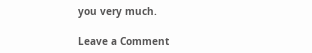you very much.

Leave a Comment